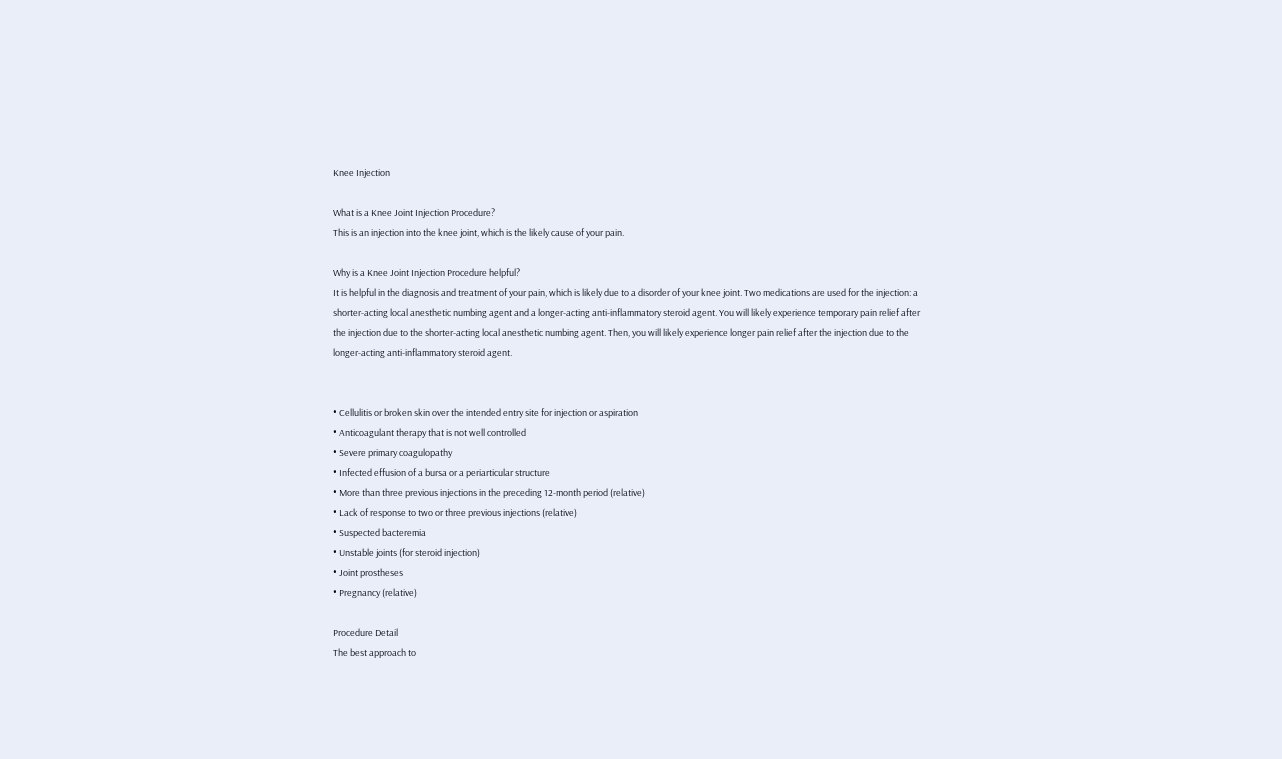Knee Injection

What is a Knee Joint Injection Procedure?
This is an injection into the knee joint, which is the likely cause of your pain.

Why is a Knee Joint Injection Procedure helpful?
It is helpful in the diagnosis and treatment of your pain, which is likely due to a disorder of your knee joint. Two medications are used for the injection: a shorter-acting local anesthetic numbing agent and a longer-acting anti-inflammatory steroid agent. You will likely experience temporary pain relief after the injection due to the shorter-acting local anesthetic numbing agent. Then, you will likely experience longer pain relief after the injection due to the longer-acting anti-inflammatory steroid agent.


• Cellulitis or broken skin over the intended entry site for injection or aspiration
• Anticoagulant therapy that is not well controlled
• Severe primary coagulopathy
• Infected effusion of a bursa or a periarticular structure
• More than three previous injections in the preceding 12-month period (relative)
• Lack of response to two or three previous injections (relative)
• Suspected bacteremia
• Unstable joints (for steroid injection)
• Joint prostheses
• Pregnancy (relative)

Procedure Detail
The best approach to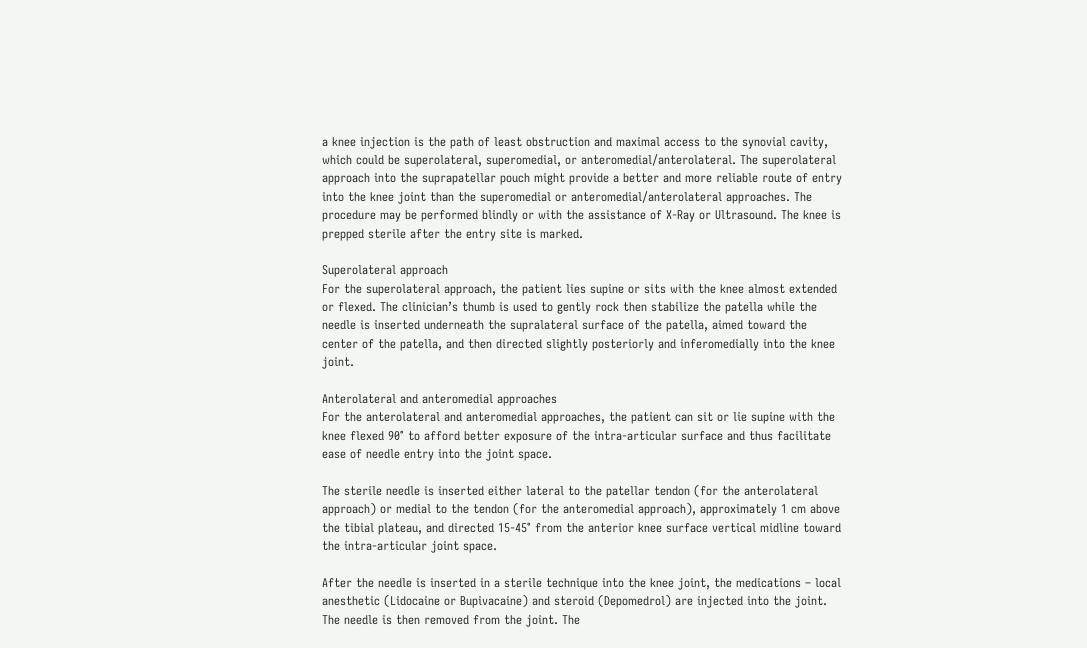a knee injection is the path of least obstruction and maximal access to the synovial cavity, which could be superolateral, superomedial, or anteromedial/anterolateral. The superolateral approach into the suprapatellar pouch might provide a better and more reliable route of entry into the knee joint than the superomedial or anteromedial/anterolateral approaches. The procedure may be performed blindly or with the assistance of X-Ray or Ultrasound. The knee is prepped sterile after the entry site is marked.

Superolateral approach
For the superolateral approach, the patient lies supine or sits with the knee almost extended or flexed. The clinician’s thumb is used to gently rock then stabilize the patella while the needle is inserted underneath the supralateral surface of the patella, aimed toward the center of the patella, and then directed slightly posteriorly and inferomedially into the knee joint.

Anterolateral and anteromedial approaches
For the anterolateral and anteromedial approaches, the patient can sit or lie supine with the knee flexed 90° to afford better exposure of the intra-articular surface and thus facilitate ease of needle entry into the joint space.

The sterile needle is inserted either lateral to the patellar tendon (for the anterolateral approach) or medial to the tendon (for the anteromedial approach), approximately 1 cm above the tibial plateau, and directed 15-45° from the anterior knee surface vertical midline toward the intra-articular joint space.

After the needle is inserted in a sterile technique into the knee joint, the medications – local anesthetic (Lidocaine or Bupivacaine) and steroid (Depomedrol) are injected into the joint. The needle is then removed from the joint. The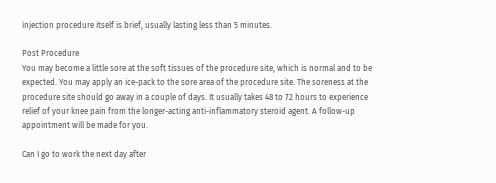injection procedure itself is brief, usually lasting less than 5 minutes.

Post Procedure
You may become a little sore at the soft tissues of the procedure site, which is normal and to be expected. You may apply an ice-pack to the sore area of the procedure site. The soreness at the procedure site should go away in a couple of days. It usually takes 48 to 72 hours to experience relief of your knee pain from the longer-acting anti-inflammatory steroid agent. A follow-up appointment will be made for you.

Can I go to work the next day after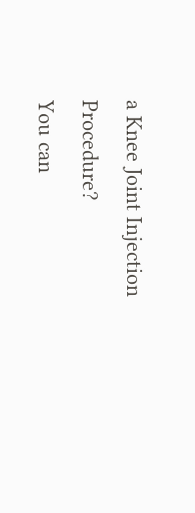a Knee Joint Injection Procedure?
You can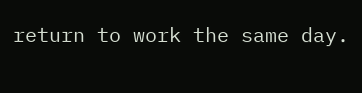return to work the same day.